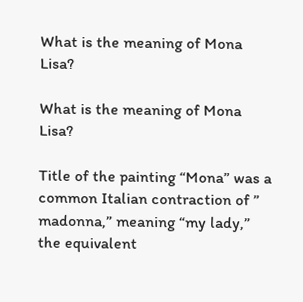What is the meaning of Mona Lisa?

What is the meaning of Mona Lisa?

Title of the painting “Mona” was a common Italian contraction of ” madonna,” meaning “my lady,” the equivalent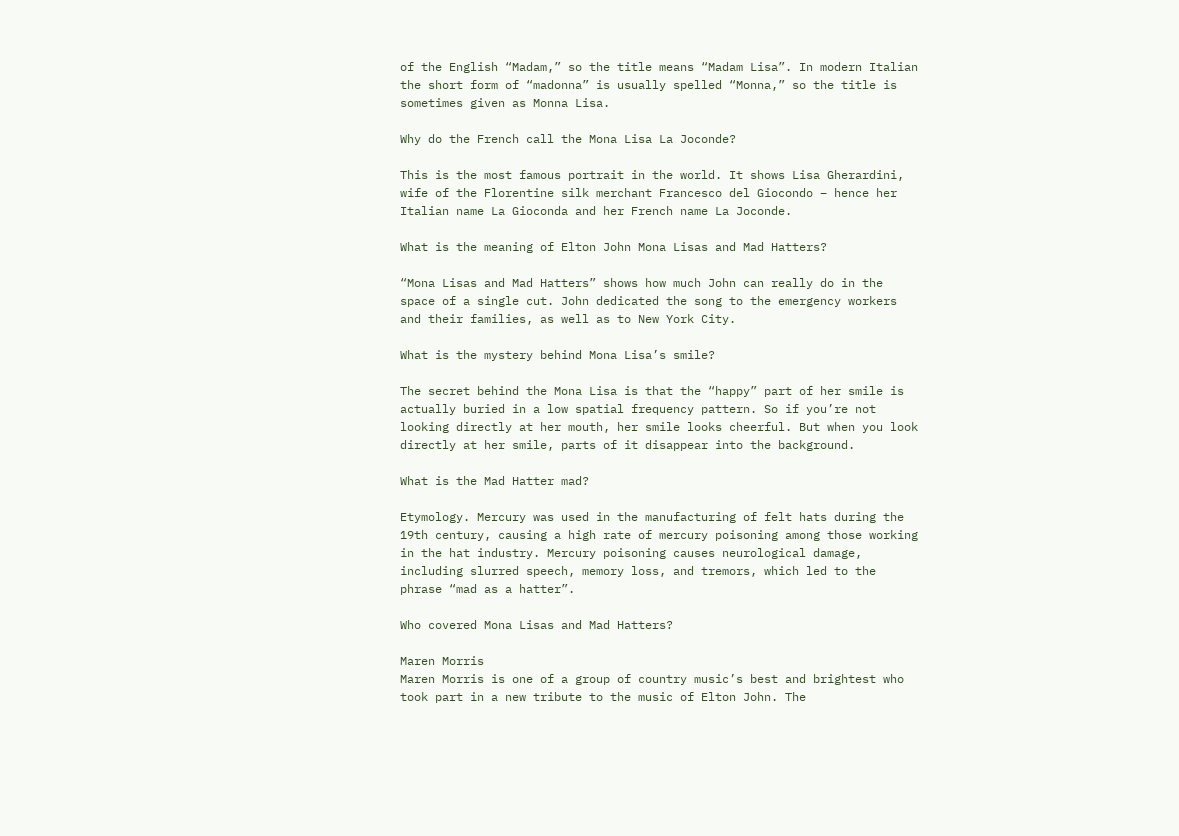of the English “Madam,” so the title means “Madam Lisa”. In modern Italian the short form of “madonna” is usually spelled “Monna,” so the title is sometimes given as Monna Lisa.

Why do the French call the Mona Lisa La Joconde?

This is the most famous portrait in the world. It shows Lisa Gherardini, wife of the Florentine silk merchant Francesco del Giocondo – hence her Italian name La Gioconda and her French name La Joconde.

What is the meaning of Elton John Mona Lisas and Mad Hatters?

“Mona Lisas and Mad Hatters” shows how much John can really do in the space of a single cut. John dedicated the song to the emergency workers and their families, as well as to New York City.

What is the mystery behind Mona Lisa’s smile?

The secret behind the Mona Lisa is that the “happy” part of her smile is actually buried in a low spatial frequency pattern. So if you’re not looking directly at her mouth, her smile looks cheerful. But when you look directly at her smile, parts of it disappear into the background.

What is the Mad Hatter mad?

Etymology. Mercury was used in the manufacturing of felt hats during the 19th century, causing a high rate of mercury poisoning among those working in the hat industry. Mercury poisoning causes neurological damage, including slurred speech, memory loss, and tremors, which led to the phrase “mad as a hatter”.

Who covered Mona Lisas and Mad Hatters?

Maren Morris
Maren Morris is one of a group of country music’s best and brightest who took part in a new tribute to the music of Elton John. The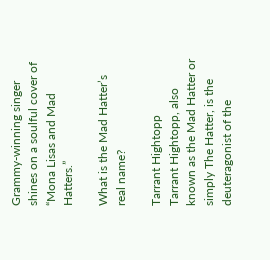Grammy-winning singer shines on a soulful cover of “Mona Lisas and Mad Hatters.”

What is the Mad Hatter’s real name?

Tarrant Hightopp
Tarrant Hightopp, also known as the Mad Hatter or simply The Hatter, is the deuteragonist of the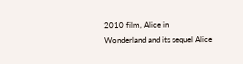2010 film, Alice in Wonderland and its sequel Alice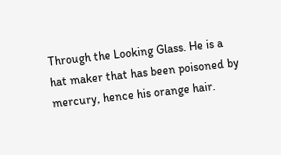Through the Looking Glass. He is a hat maker that has been poisoned by mercury, hence his orange hair.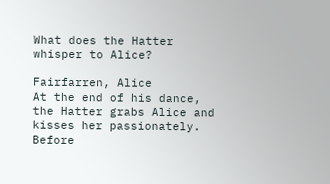What does the Hatter whisper to Alice?

Fairfarren, Alice
At the end of his dance, the Hatter grabs Alice and kisses her passionately. Before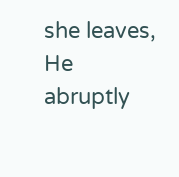she leaves, He abruptly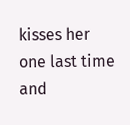kisses her one last time and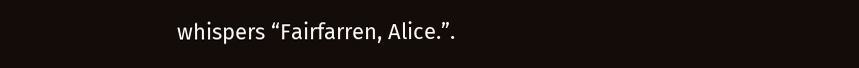whispers “Fairfarren, Alice.”.